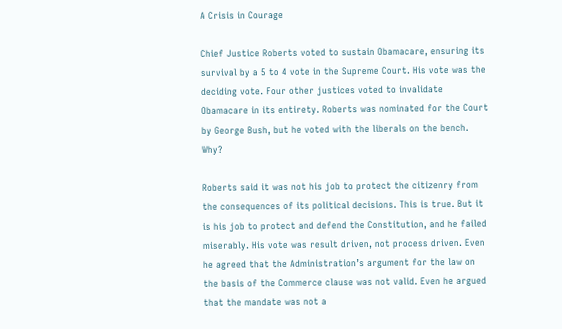A Crisis in Courage

Chief Justice Roberts voted to sustain Obamacare, ensuring its survival by a 5 to 4 vote in the Supreme Court. His vote was the deciding vote. Four other justices voted to invalidate Obamacare in its entirety. Roberts was nominated for the Court by George Bush, but he voted with the liberals on the bench. Why?

Roberts said it was not his job to protect the citizenry from the consequences of its political decisions. This is true. But it is his job to protect and defend the Constitution, and he failed miserably. His vote was result driven, not process driven. Even he agreed that the Administration’s argument for the law on the basis of the Commerce clause was not valid. Even he argued that the mandate was not a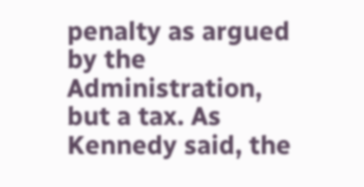penalty as argued by the Administration, but a tax. As Kennedy said, the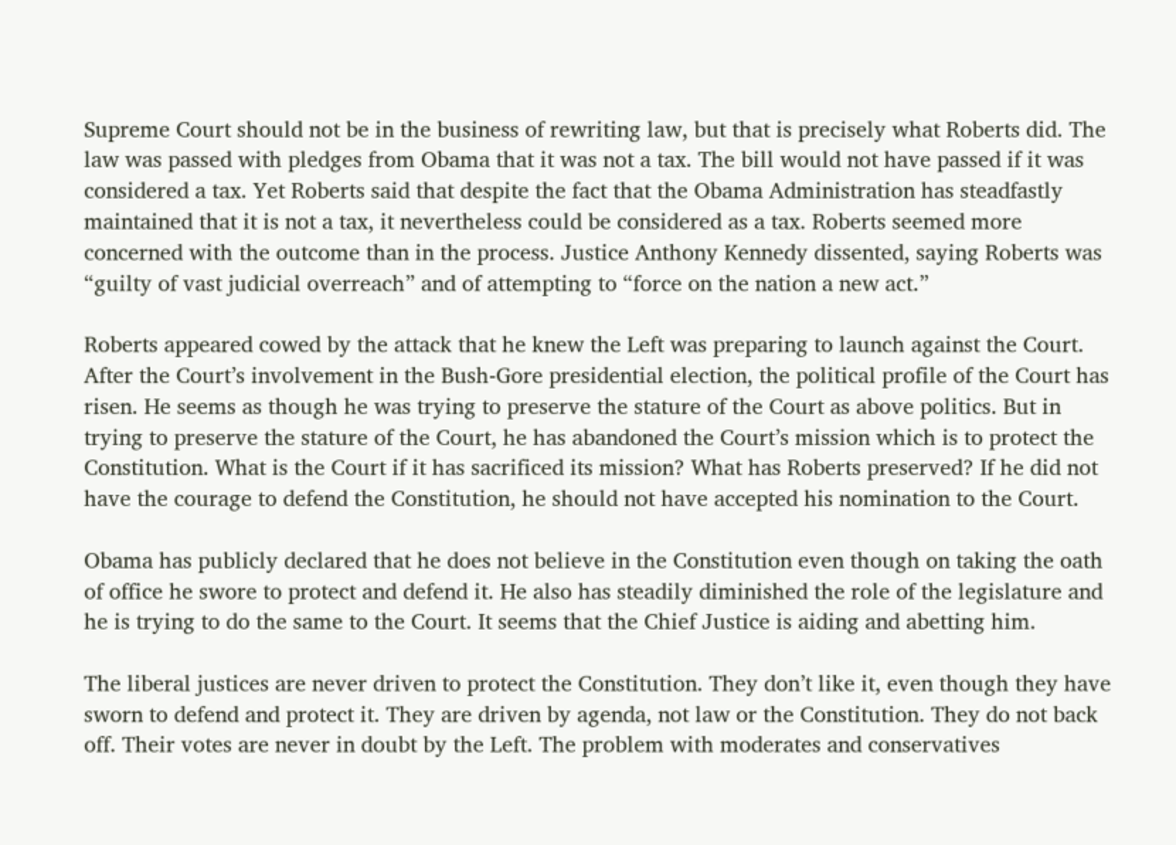Supreme Court should not be in the business of rewriting law, but that is precisely what Roberts did. The law was passed with pledges from Obama that it was not a tax. The bill would not have passed if it was considered a tax. Yet Roberts said that despite the fact that the Obama Administration has steadfastly maintained that it is not a tax, it nevertheless could be considered as a tax. Roberts seemed more concerned with the outcome than in the process. Justice Anthony Kennedy dissented, saying Roberts was “guilty of vast judicial overreach” and of attempting to “force on the nation a new act.”

Roberts appeared cowed by the attack that he knew the Left was preparing to launch against the Court. After the Court’s involvement in the Bush-Gore presidential election, the political profile of the Court has risen. He seems as though he was trying to preserve the stature of the Court as above politics. But in trying to preserve the stature of the Court, he has abandoned the Court’s mission which is to protect the Constitution. What is the Court if it has sacrificed its mission? What has Roberts preserved? If he did not have the courage to defend the Constitution, he should not have accepted his nomination to the Court.

Obama has publicly declared that he does not believe in the Constitution even though on taking the oath of office he swore to protect and defend it. He also has steadily diminished the role of the legislature and he is trying to do the same to the Court. It seems that the Chief Justice is aiding and abetting him.

The liberal justices are never driven to protect the Constitution. They don’t like it, even though they have sworn to defend and protect it. They are driven by agenda, not law or the Constitution. They do not back off. Their votes are never in doubt by the Left. The problem with moderates and conservatives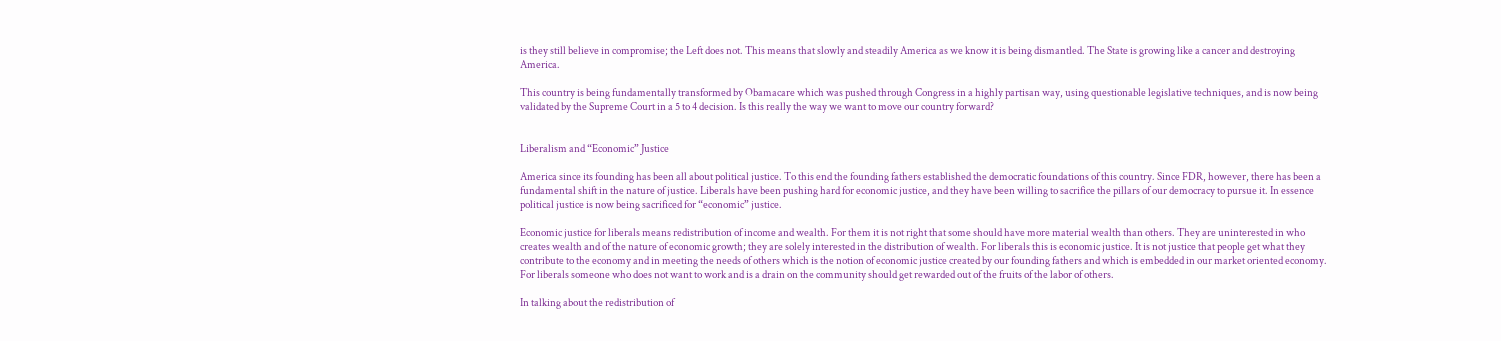is they still believe in compromise; the Left does not. This means that slowly and steadily America as we know it is being dismantled. The State is growing like a cancer and destroying America.

This country is being fundamentally transformed by Obamacare which was pushed through Congress in a highly partisan way, using questionable legislative techniques, and is now being validated by the Supreme Court in a 5 to 4 decision. Is this really the way we want to move our country forward?


Liberalism and “Economic” Justice

America since its founding has been all about political justice. To this end the founding fathers established the democratic foundations of this country. Since FDR, however, there has been a fundamental shift in the nature of justice. Liberals have been pushing hard for economic justice, and they have been willing to sacrifice the pillars of our democracy to pursue it. In essence political justice is now being sacrificed for “economic” justice.

Economic justice for liberals means redistribution of income and wealth. For them it is not right that some should have more material wealth than others. They are uninterested in who creates wealth and of the nature of economic growth; they are solely interested in the distribution of wealth. For liberals this is economic justice. It is not justice that people get what they contribute to the economy and in meeting the needs of others which is the notion of economic justice created by our founding fathers and which is embedded in our market oriented economy. For liberals someone who does not want to work and is a drain on the community should get rewarded out of the fruits of the labor of others.

In talking about the redistribution of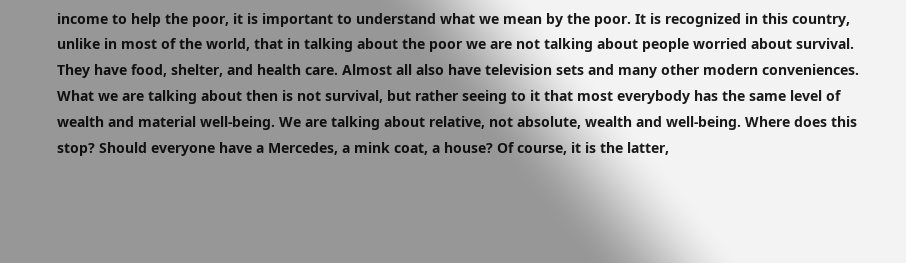income to help the poor, it is important to understand what we mean by the poor. It is recognized in this country, unlike in most of the world, that in talking about the poor we are not talking about people worried about survival. They have food, shelter, and health care. Almost all also have television sets and many other modern conveniences. What we are talking about then is not survival, but rather seeing to it that most everybody has the same level of wealth and material well-being. We are talking about relative, not absolute, wealth and well-being. Where does this stop? Should everyone have a Mercedes, a mink coat, a house? Of course, it is the latter,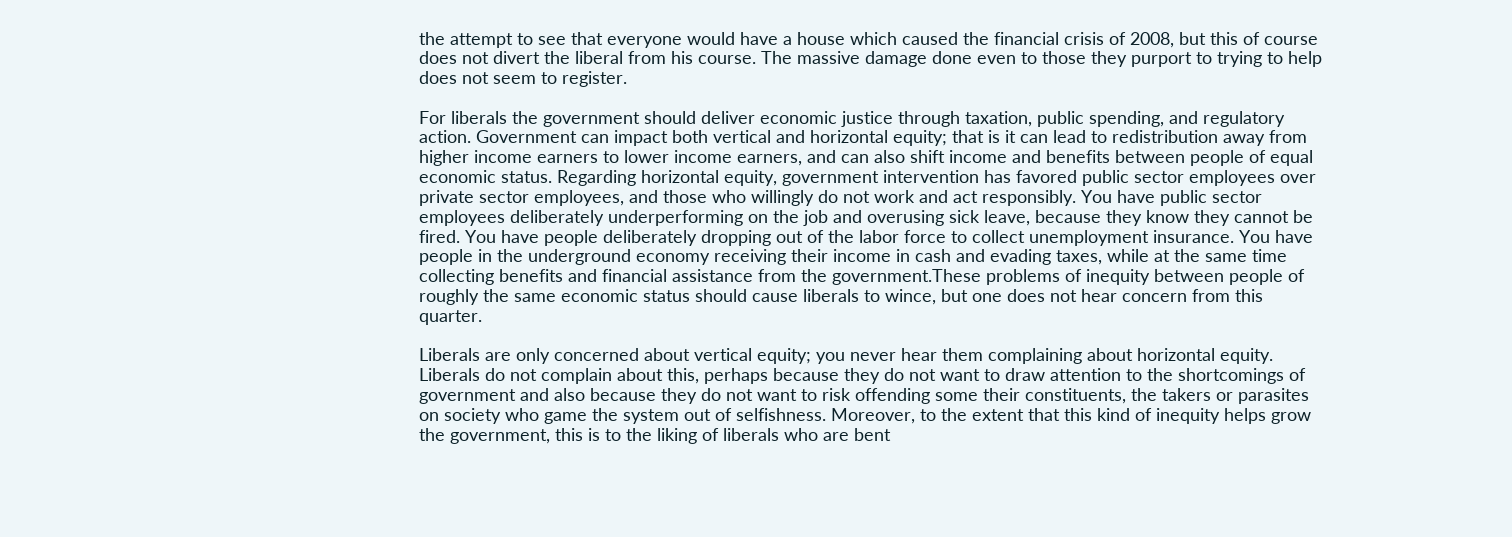the attempt to see that everyone would have a house which caused the financial crisis of 2008, but this of course does not divert the liberal from his course. The massive damage done even to those they purport to trying to help does not seem to register.

For liberals the government should deliver economic justice through taxation, public spending, and regulatory action. Government can impact both vertical and horizontal equity; that is it can lead to redistribution away from higher income earners to lower income earners, and can also shift income and benefits between people of equal economic status. Regarding horizontal equity, government intervention has favored public sector employees over private sector employees, and those who willingly do not work and act responsibly. You have public sector employees deliberately underperforming on the job and overusing sick leave, because they know they cannot be fired. You have people deliberately dropping out of the labor force to collect unemployment insurance. You have people in the underground economy receiving their income in cash and evading taxes, while at the same time collecting benefits and financial assistance from the government.These problems of inequity between people of roughly the same economic status should cause liberals to wince, but one does not hear concern from this quarter.

Liberals are only concerned about vertical equity; you never hear them complaining about horizontal equity.  Liberals do not complain about this, perhaps because they do not want to draw attention to the shortcomings of government and also because they do not want to risk offending some their constituents, the takers or parasites on society who game the system out of selfishness. Moreover, to the extent that this kind of inequity helps grow the government, this is to the liking of liberals who are bent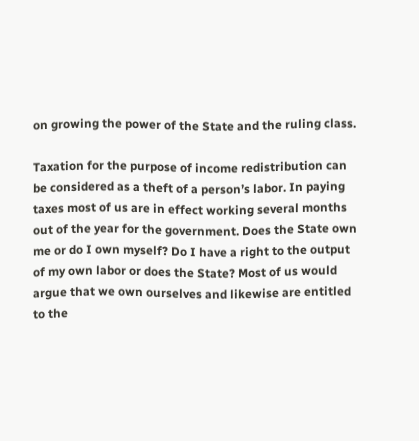on growing the power of the State and the ruling class.

Taxation for the purpose of income redistribution can be considered as a theft of a person’s labor. In paying taxes most of us are in effect working several months out of the year for the government. Does the State own me or do I own myself? Do I have a right to the output of my own labor or does the State? Most of us would argue that we own ourselves and likewise are entitled to the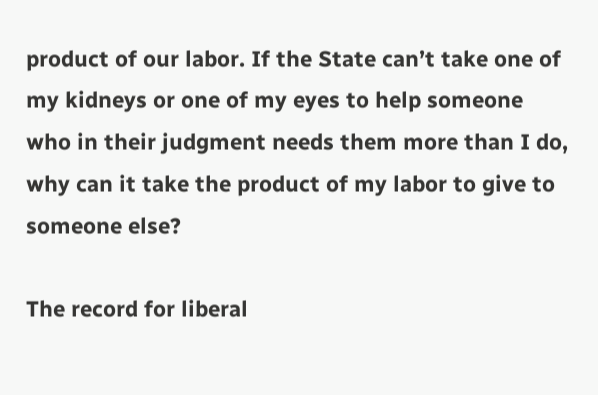product of our labor. If the State can’t take one of my kidneys or one of my eyes to help someone who in their judgment needs them more than I do, why can it take the product of my labor to give to someone else?

The record for liberal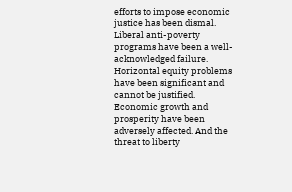efforts to impose economic justice has been dismal. Liberal anti-poverty programs have been a well-acknowledged failure. Horizontal equity problems have been significant and cannot be justified. Economic growth and prosperity have been adversely affected. And the threat to liberty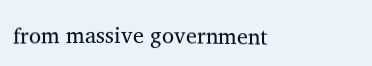from massive government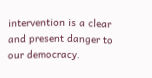intervention is a clear and present danger to our democracy.